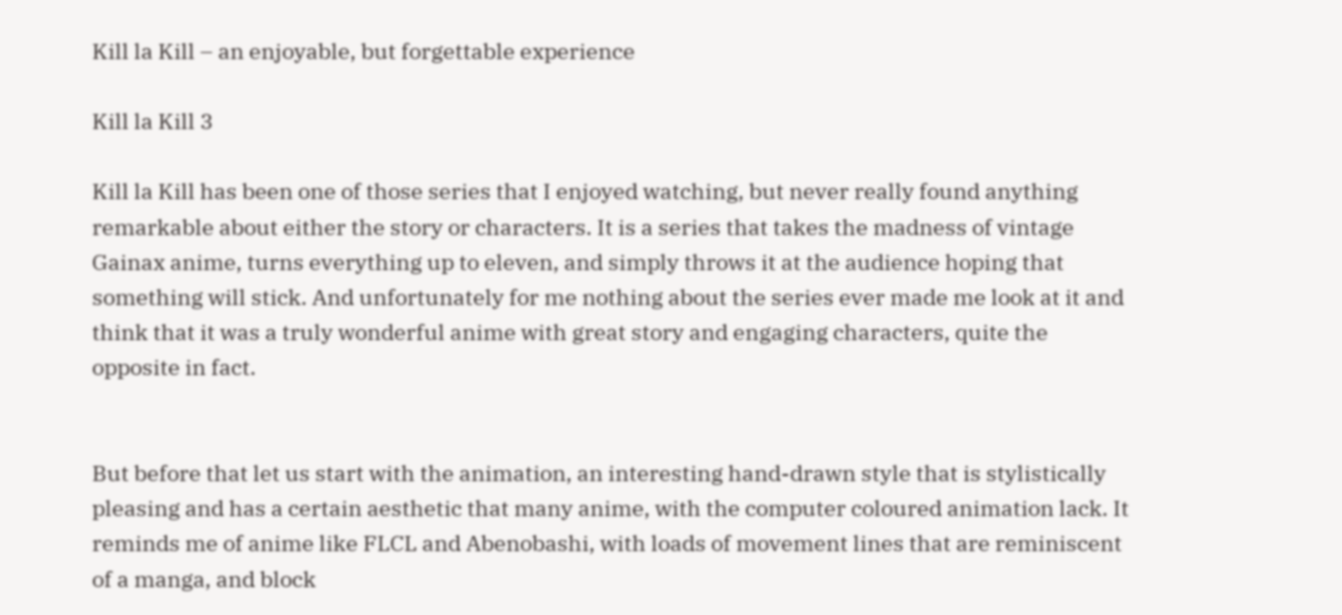Kill la Kill – an enjoyable, but forgettable experience

Kill la Kill 3

Kill la Kill has been one of those series that I enjoyed watching, but never really found anything remarkable about either the story or characters. It is a series that takes the madness of vintage Gainax anime, turns everything up to eleven, and simply throws it at the audience hoping that something will stick. And unfortunately for me nothing about the series ever made me look at it and think that it was a truly wonderful anime with great story and engaging characters, quite the opposite in fact.


But before that let us start with the animation, an interesting hand-drawn style that is stylistically pleasing and has a certain aesthetic that many anime, with the computer coloured animation lack. It reminds me of anime like FLCL and Abenobashi, with loads of movement lines that are reminiscent of a manga, and block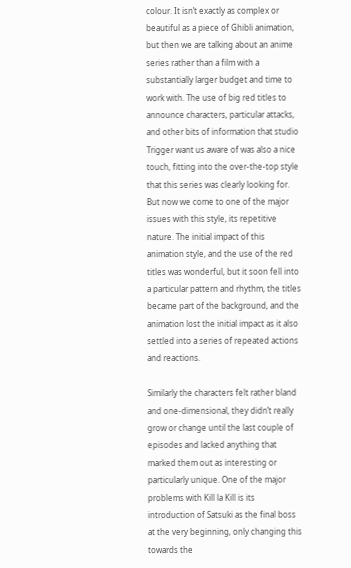colour. It isn’t exactly as complex or beautiful as a piece of Ghibli animation, but then we are talking about an anime series rather than a film with a substantially larger budget and time to work with. The use of big red titles to announce characters, particular attacks, and other bits of information that studio Trigger want us aware of was also a nice touch, fitting into the over-the-top style that this series was clearly looking for. But now we come to one of the major issues with this style, its repetitive nature. The initial impact of this animation style, and the use of the red titles was wonderful, but it soon fell into a particular pattern and rhythm, the titles became part of the background, and the animation lost the initial impact as it also settled into a series of repeated actions and reactions.

Similarly the characters felt rather bland and one-dimensional, they didn’t really grow or change until the last couple of episodes and lacked anything that marked them out as interesting or particularly unique. One of the major problems with Kill la Kill is its introduction of Satsuki as the final boss at the very beginning, only changing this towards the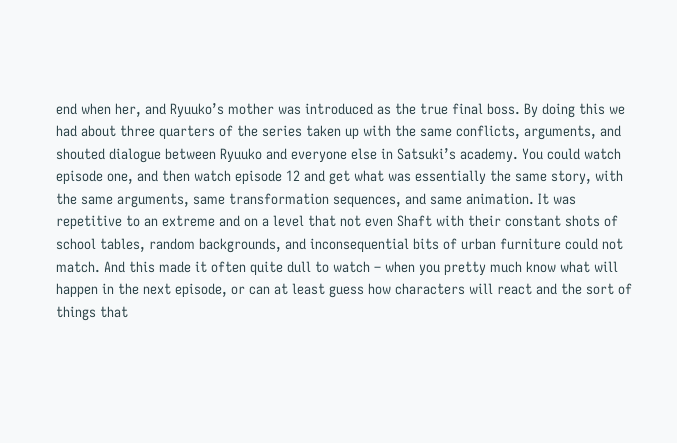end when her, and Ryuuko’s mother was introduced as the true final boss. By doing this we had about three quarters of the series taken up with the same conflicts, arguments, and shouted dialogue between Ryuuko and everyone else in Satsuki’s academy. You could watch episode one, and then watch episode 12 and get what was essentially the same story, with the same arguments, same transformation sequences, and same animation. It was repetitive to an extreme and on a level that not even Shaft with their constant shots of school tables, random backgrounds, and inconsequential bits of urban furniture could not match. And this made it often quite dull to watch – when you pretty much know what will happen in the next episode, or can at least guess how characters will react and the sort of things that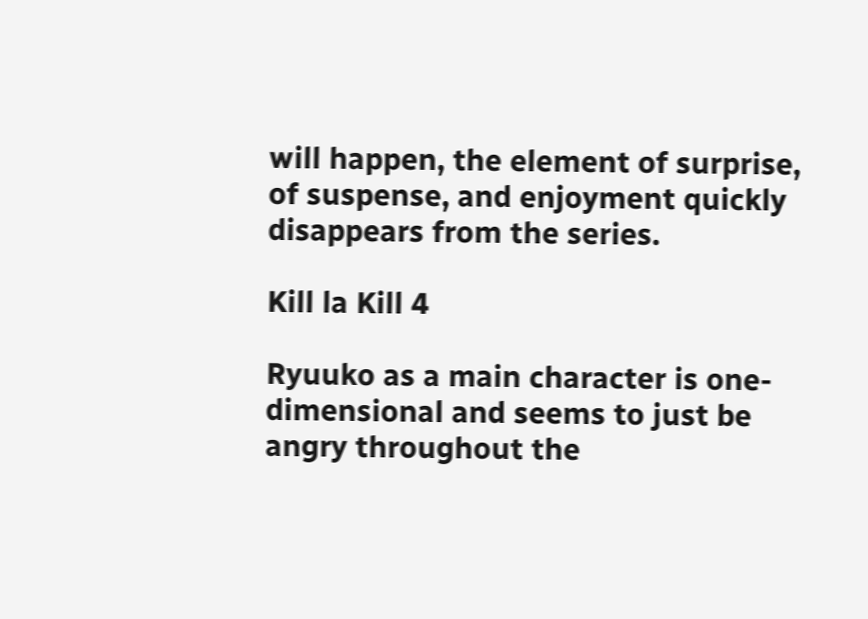will happen, the element of surprise, of suspense, and enjoyment quickly disappears from the series.

Kill la Kill 4

Ryuuko as a main character is one-dimensional and seems to just be angry throughout the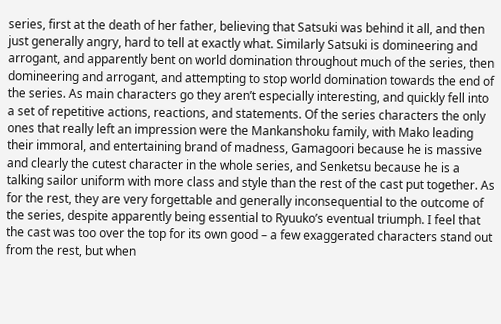series, first at the death of her father, believing that Satsuki was behind it all, and then just generally angry, hard to tell at exactly what. Similarly Satsuki is domineering and arrogant, and apparently bent on world domination throughout much of the series, then domineering and arrogant, and attempting to stop world domination towards the end of the series. As main characters go they aren’t especially interesting, and quickly fell into a set of repetitive actions, reactions, and statements. Of the series characters the only ones that really left an impression were the Mankanshoku family, with Mako leading their immoral, and entertaining brand of madness, Gamagoori because he is massive and clearly the cutest character in the whole series, and Senketsu because he is a talking sailor uniform with more class and style than the rest of the cast put together. As for the rest, they are very forgettable and generally inconsequential to the outcome of the series, despite apparently being essential to Ryuuko’s eventual triumph. I feel that the cast was too over the top for its own good – a few exaggerated characters stand out from the rest, but when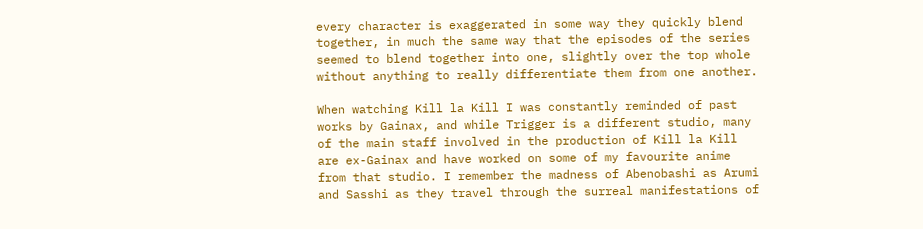every character is exaggerated in some way they quickly blend together, in much the same way that the episodes of the series seemed to blend together into one, slightly over the top whole without anything to really differentiate them from one another.

When watching Kill la Kill I was constantly reminded of past works by Gainax, and while Trigger is a different studio, many of the main staff involved in the production of Kill la Kill are ex-Gainax and have worked on some of my favourite anime from that studio. I remember the madness of Abenobashi as Arumi and Sasshi as they travel through the surreal manifestations of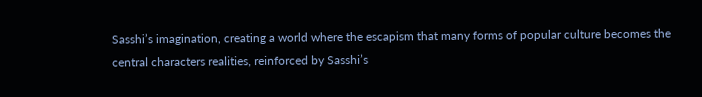Sasshi’s imagination, creating a world where the escapism that many forms of popular culture becomes the central characters realities, reinforced by Sasshi’s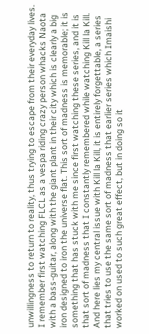unwillingness to return to reality, thus trying to escape from their everyday lives. I remember first watching FLCL as a vespa riding crazy person whacks Naota with a bass-guitar, along with the giant plant in their city which is clearly a big iron designed to iron the universe flat. This sort of madness is memorable; it is something that has stuck with me since first watching these series, and it is that sort of madness that I constantly remembered while watching Kill la Kill. And here lies my central issue with Kill la Kill, it is entirely forgettable, a series that tries to use the same sort of madness that earlier series which Imaishi worked on used to such great effect, but in doing so it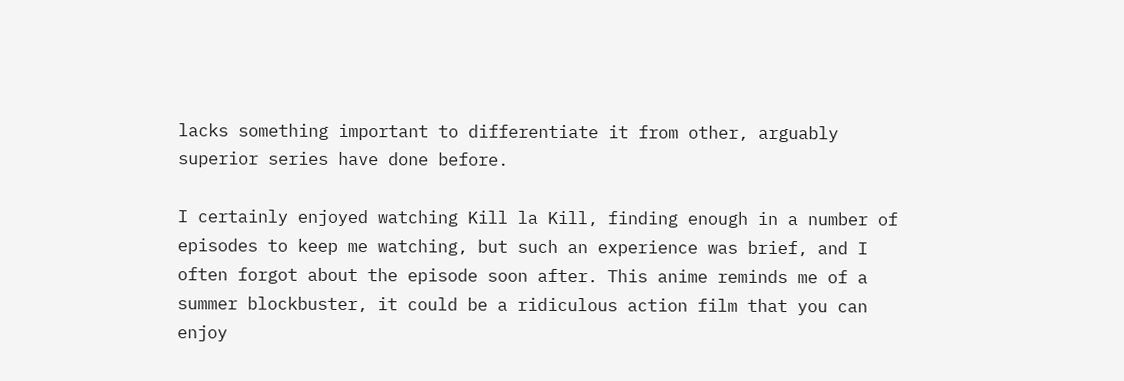lacks something important to differentiate it from other, arguably superior series have done before.

I certainly enjoyed watching Kill la Kill, finding enough in a number of episodes to keep me watching, but such an experience was brief, and I often forgot about the episode soon after. This anime reminds me of a summer blockbuster, it could be a ridiculous action film that you can enjoy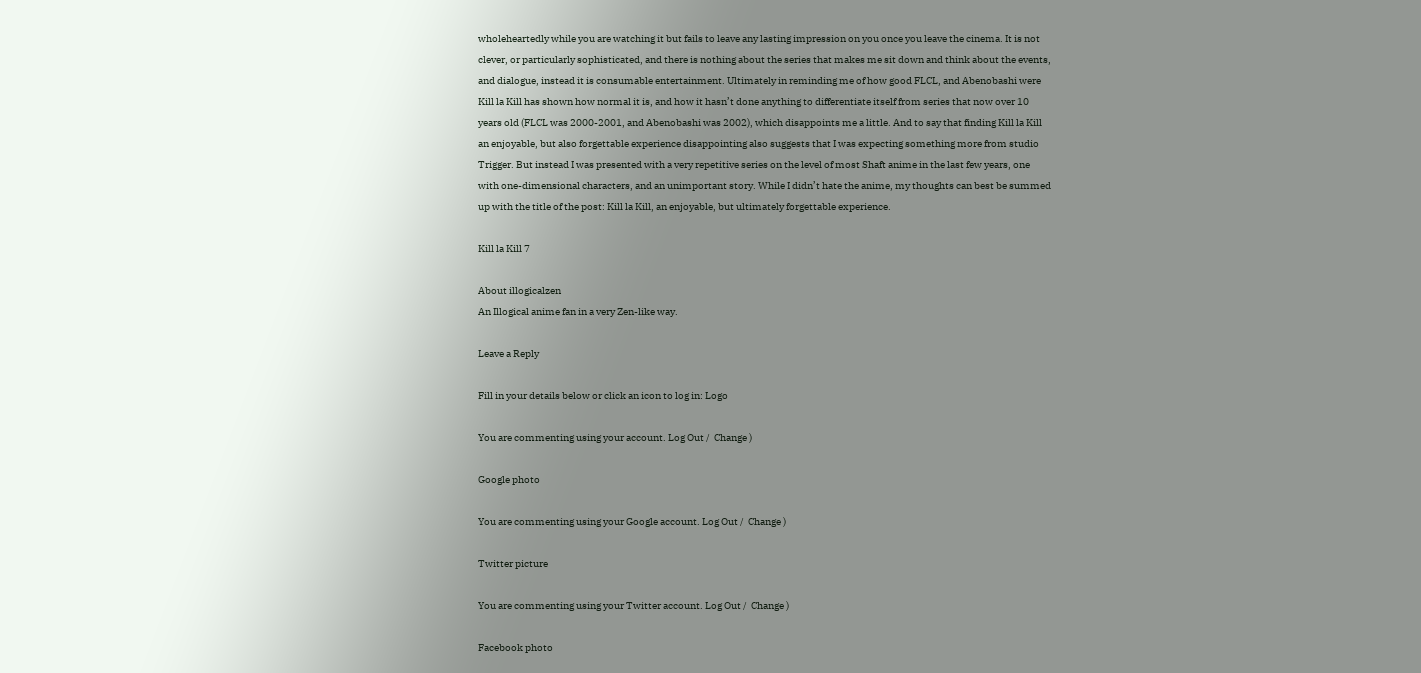wholeheartedly while you are watching it but fails to leave any lasting impression on you once you leave the cinema. It is not clever, or particularly sophisticated, and there is nothing about the series that makes me sit down and think about the events, and dialogue, instead it is consumable entertainment. Ultimately in reminding me of how good FLCL, and Abenobashi were Kill la Kill has shown how normal it is, and how it hasn’t done anything to differentiate itself from series that now over 10 years old (FLCL was 2000-2001, and Abenobashi was 2002), which disappoints me a little. And to say that finding Kill la Kill an enjoyable, but also forgettable experience disappointing also suggests that I was expecting something more from studio Trigger. But instead I was presented with a very repetitive series on the level of most Shaft anime in the last few years, one with one-dimensional characters, and an unimportant story. While I didn’t hate the anime, my thoughts can best be summed up with the title of the post: Kill la Kill, an enjoyable, but ultimately forgettable experience.

Kill la Kill 7

About illogicalzen
An Illogical anime fan in a very Zen-like way.

Leave a Reply

Fill in your details below or click an icon to log in: Logo

You are commenting using your account. Log Out /  Change )

Google photo

You are commenting using your Google account. Log Out /  Change )

Twitter picture

You are commenting using your Twitter account. Log Out /  Change )

Facebook photo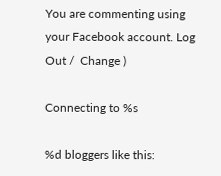You are commenting using your Facebook account. Log Out /  Change )

Connecting to %s

%d bloggers like this: